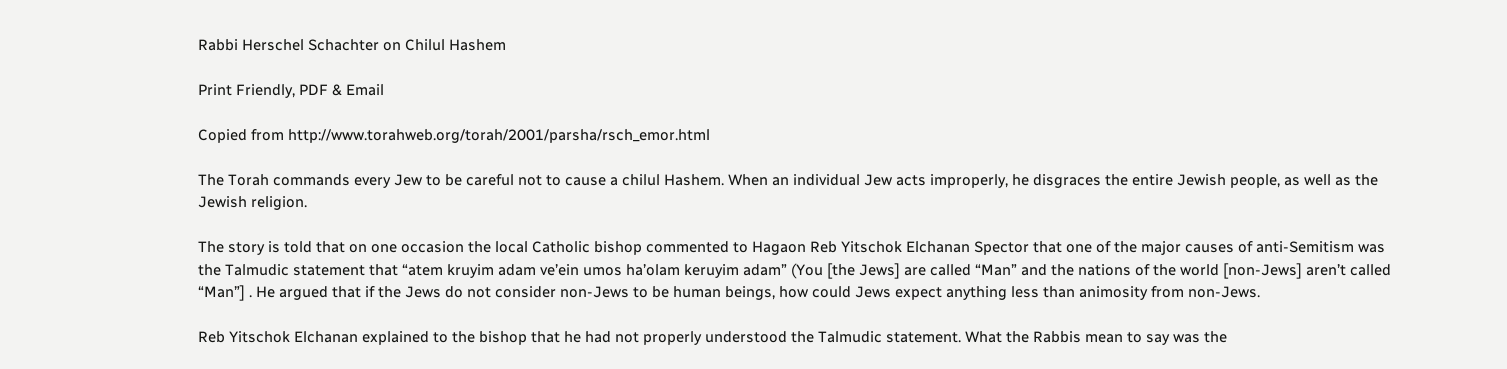Rabbi Herschel Schachter on Chilul Hashem

Print Friendly, PDF & Email

Copied from http://www.torahweb.org/torah/2001/parsha/rsch_emor.html

The Torah commands every Jew to be careful not to cause a chilul Hashem. When an individual Jew acts improperly, he disgraces the entire Jewish people, as well as the Jewish religion.

The story is told that on one occasion the local Catholic bishop commented to Hagaon Reb Yitschok Elchanan Spector that one of the major causes of anti-Semitism was the Talmudic statement that “atem kruyim adam ve’ein umos ha’olam keruyim adam” (You [the Jews] are called “Man” and the nations of the world [non-Jews] aren’t called “Man”] . He argued that if the Jews do not consider non-Jews to be human beings, how could Jews expect anything less than animosity from non-Jews.

Reb Yitschok Elchanan explained to the bishop that he had not properly understood the Talmudic statement. What the Rabbis mean to say was the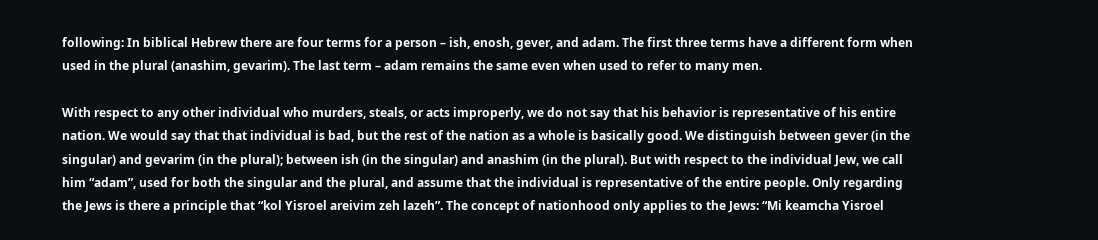following: In biblical Hebrew there are four terms for a person – ish, enosh, gever, and adam. The first three terms have a different form when used in the plural (anashim, gevarim). The last term – adam remains the same even when used to refer to many men.

With respect to any other individual who murders, steals, or acts improperly, we do not say that his behavior is representative of his entire nation. We would say that that individual is bad, but the rest of the nation as a whole is basically good. We distinguish between gever (in the singular) and gevarim (in the plural); between ish (in the singular) and anashim (in the plural). But with respect to the individual Jew, we call him “adam”, used for both the singular and the plural, and assume that the individual is representative of the entire people. Only regarding the Jews is there a principle that “kol Yisroel areivim zeh lazeh”. The concept of nationhood only applies to the Jews: “Mi keamcha Yisroel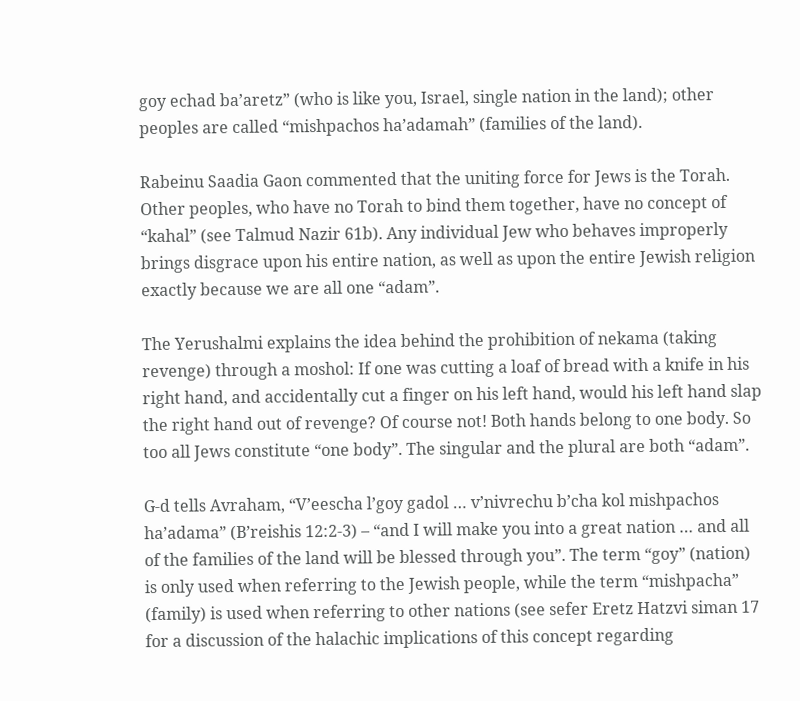goy echad ba’aretz” (who is like you, Israel, single nation in the land); other peoples are called “mishpachos ha’adamah” (families of the land).

Rabeinu Saadia Gaon commented that the uniting force for Jews is the Torah. Other peoples, who have no Torah to bind them together, have no concept of “kahal” (see Talmud Nazir 61b). Any individual Jew who behaves improperly brings disgrace upon his entire nation, as well as upon the entire Jewish religion exactly because we are all one “adam”.

The Yerushalmi explains the idea behind the prohibition of nekama (taking revenge) through a moshol: If one was cutting a loaf of bread with a knife in his right hand, and accidentally cut a finger on his left hand, would his left hand slap the right hand out of revenge? Of course not! Both hands belong to one body. So too all Jews constitute “one body”. The singular and the plural are both “adam”.

G-d tells Avraham, “V’eescha l’goy gadol … v’nivrechu b’cha kol mishpachos ha’adama” (B’reishis 12:2-3) – “and I will make you into a great nation … and all of the families of the land will be blessed through you”. The term “goy” (nation) is only used when referring to the Jewish people, while the term “mishpacha” (family) is used when referring to other nations (see sefer Eretz Hatzvi siman 17 for a discussion of the halachic implications of this concept regarding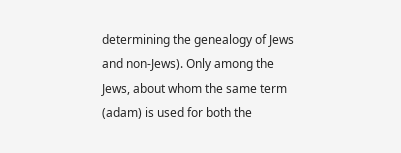determining the genealogy of Jews and non-Jews). Only among the Jews, about whom the same term (adam) is used for both the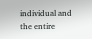individual and the entire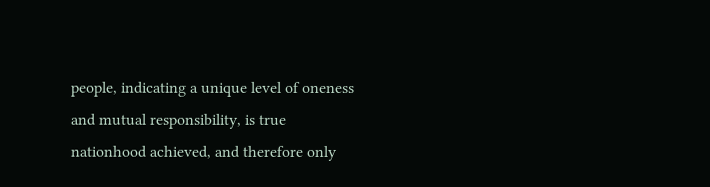people, indicating a unique level of oneness and mutual responsibility, is true nationhood achieved, and therefore only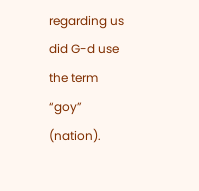regarding us did G-d use the term “goy” (nation).